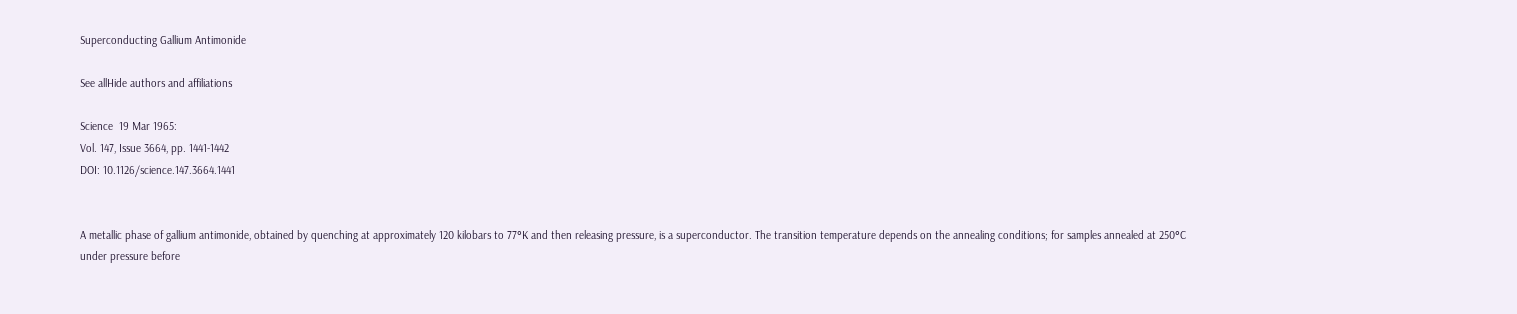Superconducting Gallium Antimonide

See allHide authors and affiliations

Science  19 Mar 1965:
Vol. 147, Issue 3664, pp. 1441-1442
DOI: 10.1126/science.147.3664.1441


A metallic phase of gallium antimonide, obtained by quenching at approximately 120 kilobars to 77°K and then releasing pressure, is a superconductor. The transition temperature depends on the annealing conditions; for samples annealed at 250°C under pressure before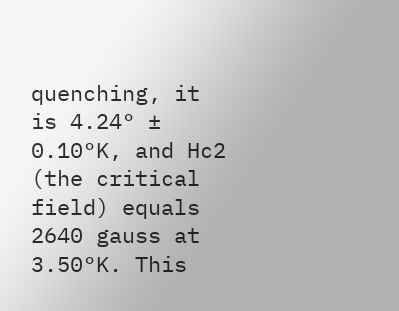quenching, it is 4.24° ± 0.10°K, and Hc2 (the critical field) equals 2640 gauss at 3.50°K. This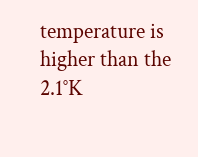temperature is higher than the 2.1°K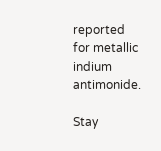reported for metallic indium antimonide.

Stay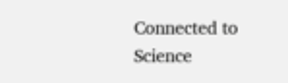Connected to Science